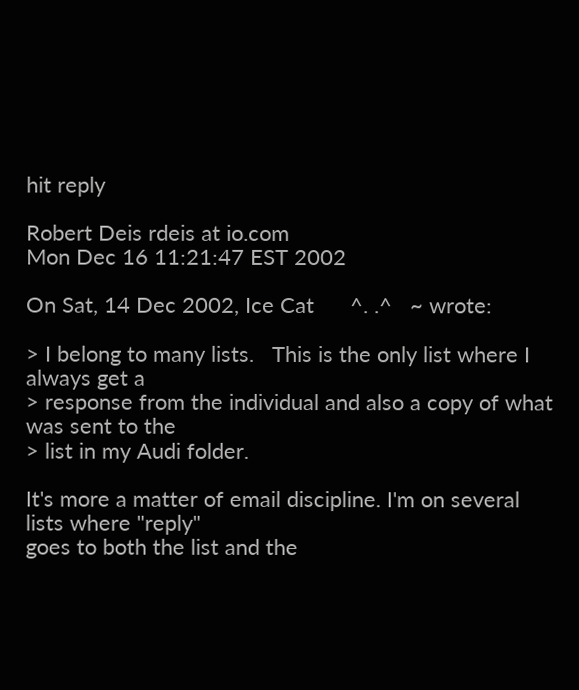hit reply

Robert Deis rdeis at io.com
Mon Dec 16 11:21:47 EST 2002

On Sat, 14 Dec 2002, Ice Cat      ^. .^   ~ wrote:

> I belong to many lists.   This is the only list where I always get a
> response from the individual and also a copy of what was sent to the
> list in my Audi folder.

It's more a matter of email discipline. I'm on several lists where "reply"
goes to both the list and the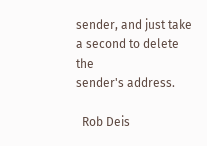sender, and just take a second to delete the
sender's address.

  Rob Deis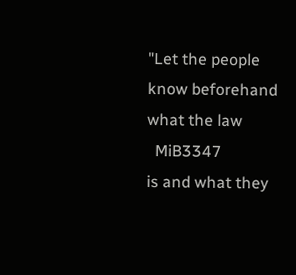"Let the people know beforehand what the law
  MiB3347                      is and what they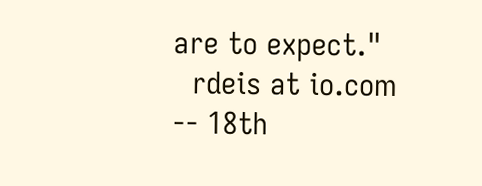are to expect."
  rdeis at io.com                              -- 18th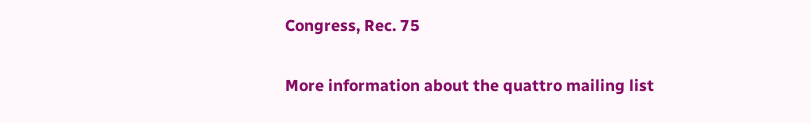Congress, Rec. 75

More information about the quattro mailing list